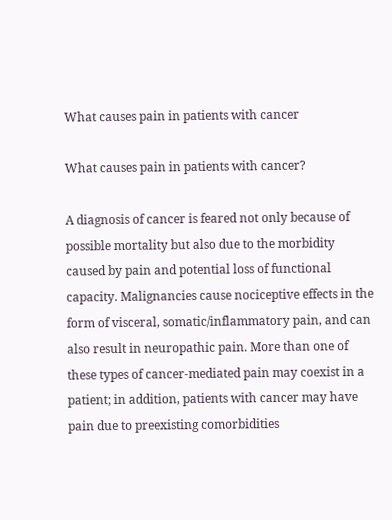What causes pain in patients with cancer

What causes pain in patients with cancer?

A diagnosis of cancer is feared not only because of possible mortality but also due to the morbidity caused by pain and potential loss of functional capacity. Malignancies cause nociceptive effects in the form of visceral, somatic/inflammatory pain, and can also result in neuropathic pain. More than one of these types of cancer-mediated pain may coexist in a patient; in addition, patients with cancer may have pain due to preexisting comorbidities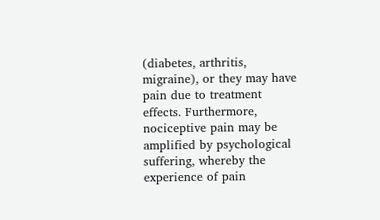(diabetes, arthritis, migraine), or they may have pain due to treatment effects. Furthermore, nociceptive pain may be amplified by psychological suffering, whereby the experience of pain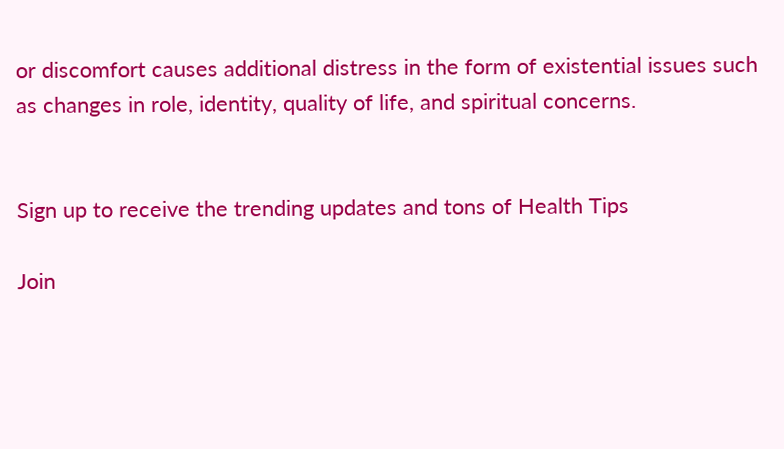or discomfort causes additional distress in the form of existential issues such as changes in role, identity, quality of life, and spiritual concerns.


Sign up to receive the trending updates and tons of Health Tips

Join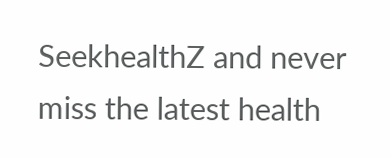SeekhealthZ and never miss the latest health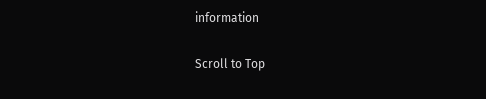information

Scroll to Top